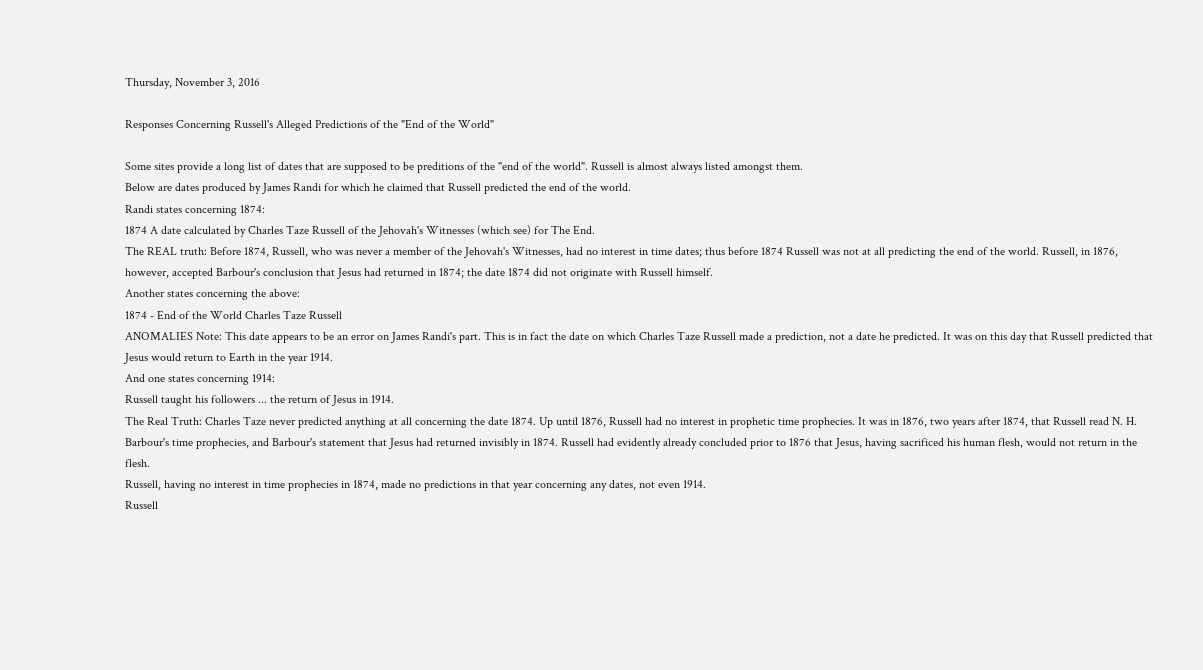Thursday, November 3, 2016

Responses Concerning Russell's Alleged Predictions of the "End of the World"

Some sites provide a long list of dates that are supposed to be preditions of the "end of the world". Russell is almost always listed amongst them.
Below are dates produced by James Randi for which he claimed that Russell predicted the end of the world.
Randi states concerning 1874:
1874 A date calculated by Charles Taze Russell of the Jehovah's Witnesses (which see) for The End.
The REAL truth: Before 1874, Russell, who was never a member of the Jehovah's Witnesses, had no interest in time dates; thus before 1874 Russell was not at all predicting the end of the world. Russell, in 1876, however, accepted Barbour's conclusion that Jesus had returned in 1874; the date 1874 did not originate with Russell himself.
Another states concerning the above:
1874 - End of the World Charles Taze Russell
ANOMALIES Note: This date appears to be an error on James Randi's part. This is in fact the date on which Charles Taze Russell made a prediction, not a date he predicted. It was on this day that Russell predicted that Jesus would return to Earth in the year 1914.
And one states concerning 1914:
Russell taught his followers ... the return of Jesus in 1914.
The Real Truth: Charles Taze never predicted anything at all concerning the date 1874. Up until 1876, Russell had no interest in prophetic time prophecies. It was in 1876, two years after 1874, that Russell read N. H. Barbour's time prophecies, and Barbour's statement that Jesus had returned invisibly in 1874. Russell had evidently already concluded prior to 1876 that Jesus, having sacrificed his human flesh, would not return in the flesh.
Russell, having no interest in time prophecies in 1874, made no predictions in that year concerning any dates, not even 1914.
Russell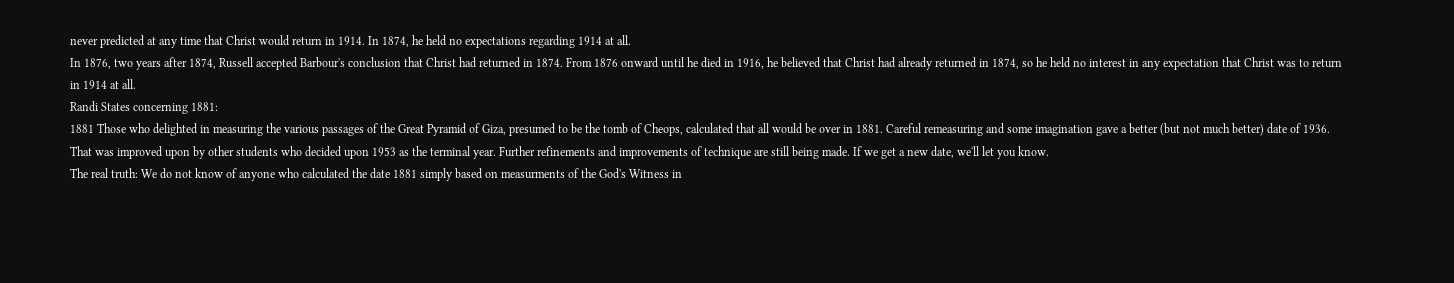never predicted at any time that Christ would return in 1914. In 1874, he held no expectations regarding 1914 at all.
In 1876, two years after 1874, Russell accepted Barbour's conclusion that Christ had returned in 1874. From 1876 onward until he died in 1916, he believed that Christ had already returned in 1874, so he held no interest in any expectation that Christ was to return in 1914 at all.
Randi States concerning 1881:
1881 Those who delighted in measuring the various passages of the Great Pyramid of Giza, presumed to be the tomb of Cheops, calculated that all would be over in 1881. Careful remeasuring and some imagination gave a better (but not much better) date of 1936. That was improved upon by other students who decided upon 1953 as the terminal year. Further refinements and improvements of technique are still being made. If we get a new date, we'll let you know.
The real truth: We do not know of anyone who calculated the date 1881 simply based on measurments of the God's Witness in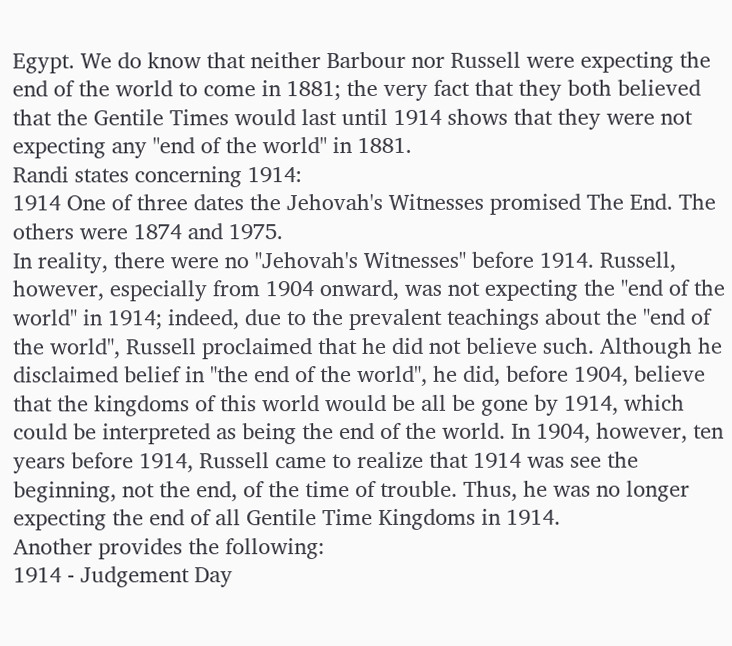Egypt. We do know that neither Barbour nor Russell were expecting the end of the world to come in 1881; the very fact that they both believed that the Gentile Times would last until 1914 shows that they were not expecting any "end of the world" in 1881.
Randi states concerning 1914:
1914 One of three dates the Jehovah's Witnesses promised The End. The others were 1874 and 1975.
In reality, there were no "Jehovah's Witnesses" before 1914. Russell, however, especially from 1904 onward, was not expecting the "end of the world" in 1914; indeed, due to the prevalent teachings about the "end of the world", Russell proclaimed that he did not believe such. Although he disclaimed belief in "the end of the world", he did, before 1904, believe that the kingdoms of this world would be all be gone by 1914, which could be interpreted as being the end of the world. In 1904, however, ten years before 1914, Russell came to realize that 1914 was see the beginning, not the end, of the time of trouble. Thus, he was no longer expecting the end of all Gentile Time Kingdoms in 1914.
Another provides the following:
1914 - Judgement Day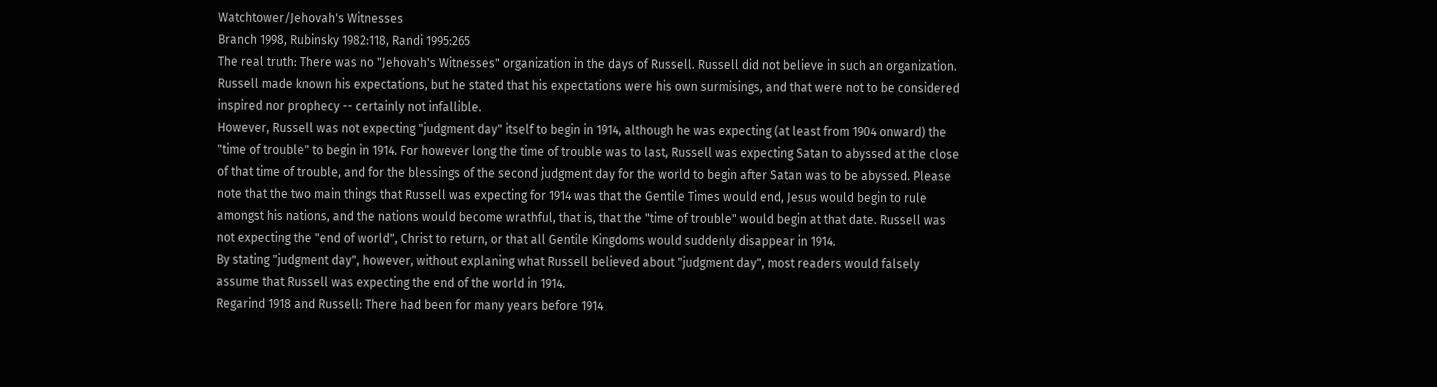Watchtower/Jehovah's Witnesses
Branch 1998, Rubinsky 1982:118, Randi 1995:265
The real truth: There was no "Jehovah's Witnesses" organization in the days of Russell. Russell did not believe in such an organization.
Russell made known his expectations, but he stated that his expectations were his own surmisings, and that were not to be considered inspired nor prophecy -- certainly not infallible.
However, Russell was not expecting "judgment day" itself to begin in 1914, although he was expecting (at least from 1904 onward) the "time of trouble" to begin in 1914. For however long the time of trouble was to last, Russell was expecting Satan to abyssed at the close of that time of trouble, and for the blessings of the second judgment day for the world to begin after Satan was to be abyssed. Please note that the two main things that Russell was expecting for 1914 was that the Gentile Times would end, Jesus would begin to rule amongst his nations, and the nations would become wrathful, that is, that the "time of trouble" would begin at that date. Russell was not expecting the "end of world", Christ to return, or that all Gentile Kingdoms would suddenly disappear in 1914.
By stating "judgment day", however, without explaning what Russell believed about "judgment day", most readers would falsely assume that Russell was expecting the end of the world in 1914.
Regarind 1918 and Russell: There had been for many years before 1914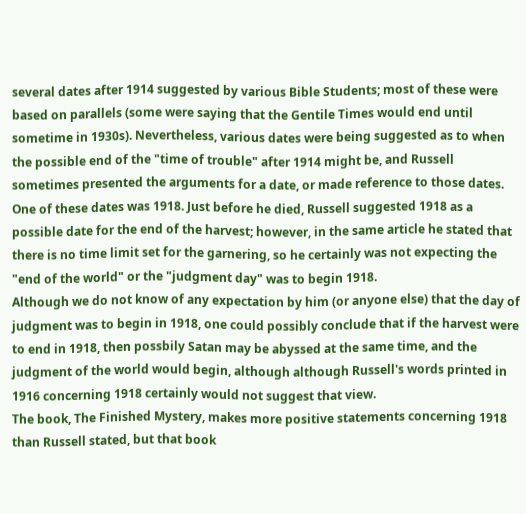several dates after 1914 suggested by various Bible Students; most of these were based on parallels (some were saying that the Gentile Times would end until sometime in 1930s). Nevertheless, various dates were being suggested as to when the possible end of the "time of trouble" after 1914 might be, and Russell sometimes presented the arguments for a date, or made reference to those dates. One of these dates was 1918. Just before he died, Russell suggested 1918 as a possible date for the end of the harvest; however, in the same article he stated that there is no time limit set for the garnering, so he certainly was not expecting the "end of the world" or the "judgment day" was to begin 1918.
Although we do not know of any expectation by him (or anyone else) that the day of judgment was to begin in 1918, one could possibly conclude that if the harvest were to end in 1918, then possbily Satan may be abyssed at the same time, and the judgment of the world would begin, although although Russell's words printed in 1916 concerning 1918 certainly would not suggest that view.
The book, The Finished Mystery, makes more positive statements concerning 1918 than Russell stated, but that book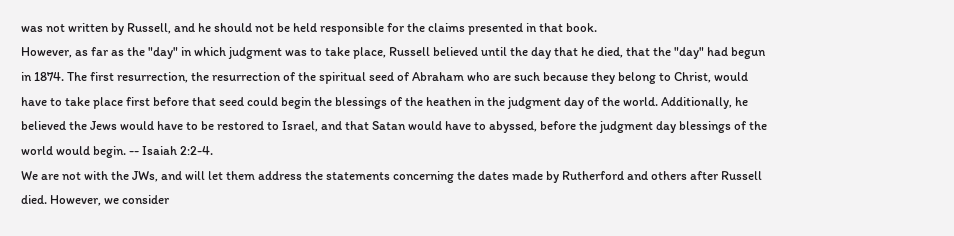was not written by Russell, and he should not be held responsible for the claims presented in that book.
However, as far as the "day" in which judgment was to take place, Russell believed until the day that he died, that the "day" had begun in 1874. The first resurrection, the resurrection of the spiritual seed of Abraham who are such because they belong to Christ, would have to take place first before that seed could begin the blessings of the heathen in the judgment day of the world. Additionally, he believed the Jews would have to be restored to Israel, and that Satan would have to abyssed, before the judgment day blessings of the world would begin. -- Isaiah 2:2-4.
We are not with the JWs, and will let them address the statements concerning the dates made by Rutherford and others after Russell died. However, we consider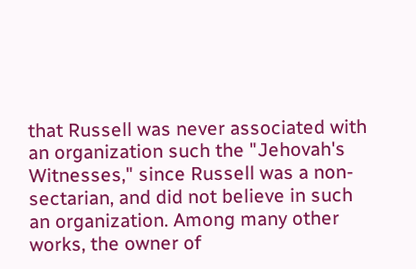that Russell was never associated with an organization such the "Jehovah's Witnesses," since Russell was a non-sectarian, and did not believe in such an organization. Among many other works, the owner of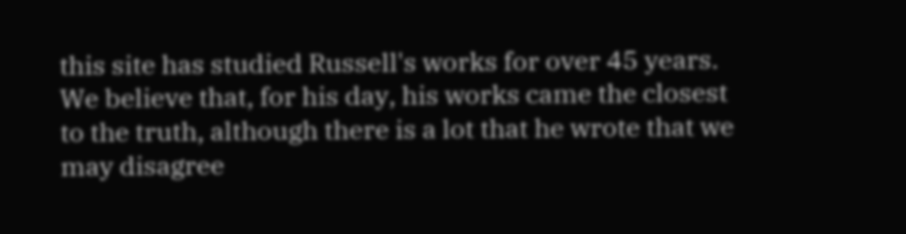this site has studied Russell's works for over 45 years. We believe that, for his day, his works came the closest to the truth, although there is a lot that he wrote that we may disagree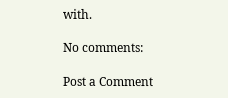with.

No comments:

Post a Comment